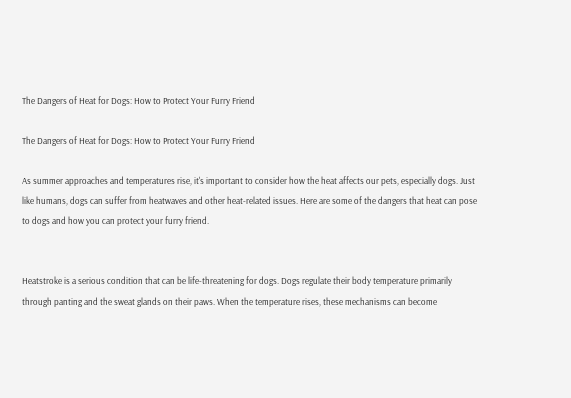The Dangers of Heat for Dogs: How to Protect Your Furry Friend

The Dangers of Heat for Dogs: How to Protect Your Furry Friend

As summer approaches and temperatures rise, it's important to consider how the heat affects our pets, especially dogs. Just like humans, dogs can suffer from heatwaves and other heat-related issues. Here are some of the dangers that heat can pose to dogs and how you can protect your furry friend.


Heatstroke is a serious condition that can be life-threatening for dogs. Dogs regulate their body temperature primarily through panting and the sweat glands on their paws. When the temperature rises, these mechanisms can become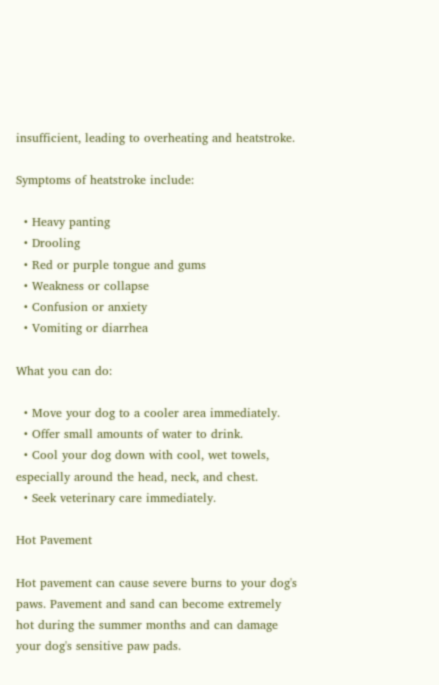insufficient, leading to overheating and heatstroke.

Symptoms of heatstroke include:

  • Heavy panting
  • Drooling
  • Red or purple tongue and gums
  • Weakness or collapse
  • Confusion or anxiety
  • Vomiting or diarrhea

What you can do:

  • Move your dog to a cooler area immediately.
  • Offer small amounts of water to drink.
  • Cool your dog down with cool, wet towels, especially around the head, neck, and chest.
  • Seek veterinary care immediately.

Hot Pavement

Hot pavement can cause severe burns to your dog's paws. Pavement and sand can become extremely hot during the summer months and can damage your dog's sensitive paw pads.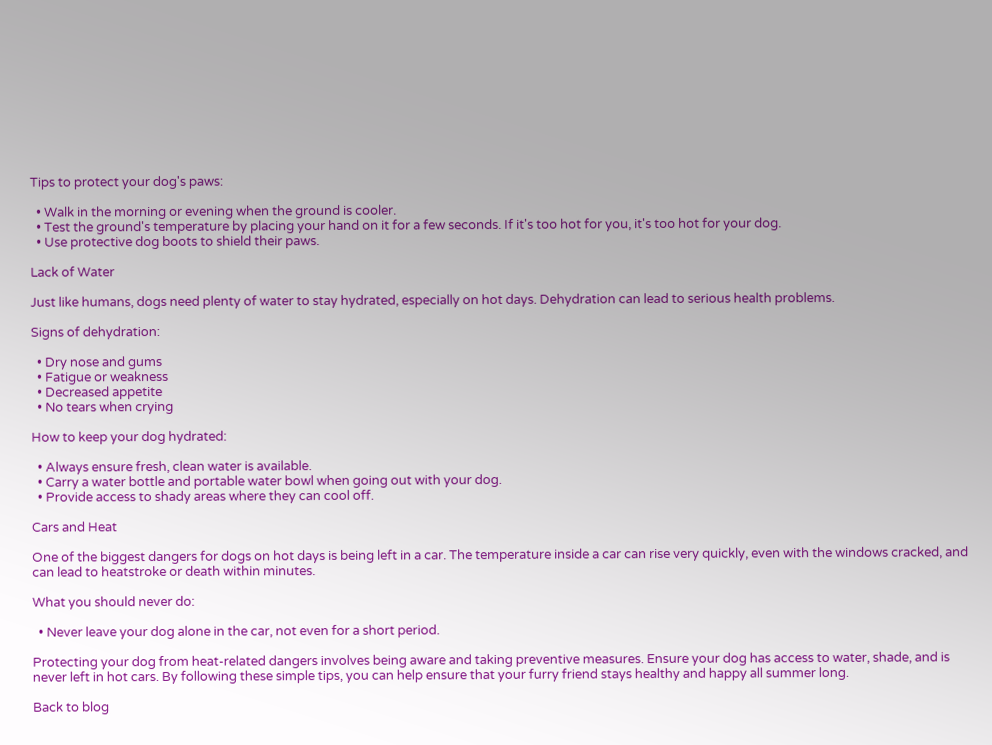Tips to protect your dog's paws:

  • Walk in the morning or evening when the ground is cooler.
  • Test the ground's temperature by placing your hand on it for a few seconds. If it's too hot for you, it's too hot for your dog.
  • Use protective dog boots to shield their paws.

Lack of Water

Just like humans, dogs need plenty of water to stay hydrated, especially on hot days. Dehydration can lead to serious health problems.

Signs of dehydration:

  • Dry nose and gums
  • Fatigue or weakness
  • Decreased appetite
  • No tears when crying

How to keep your dog hydrated:

  • Always ensure fresh, clean water is available.
  • Carry a water bottle and portable water bowl when going out with your dog.
  • Provide access to shady areas where they can cool off.

Cars and Heat

One of the biggest dangers for dogs on hot days is being left in a car. The temperature inside a car can rise very quickly, even with the windows cracked, and can lead to heatstroke or death within minutes.

What you should never do:

  • Never leave your dog alone in the car, not even for a short period.

Protecting your dog from heat-related dangers involves being aware and taking preventive measures. Ensure your dog has access to water, shade, and is never left in hot cars. By following these simple tips, you can help ensure that your furry friend stays healthy and happy all summer long.

Back to blog